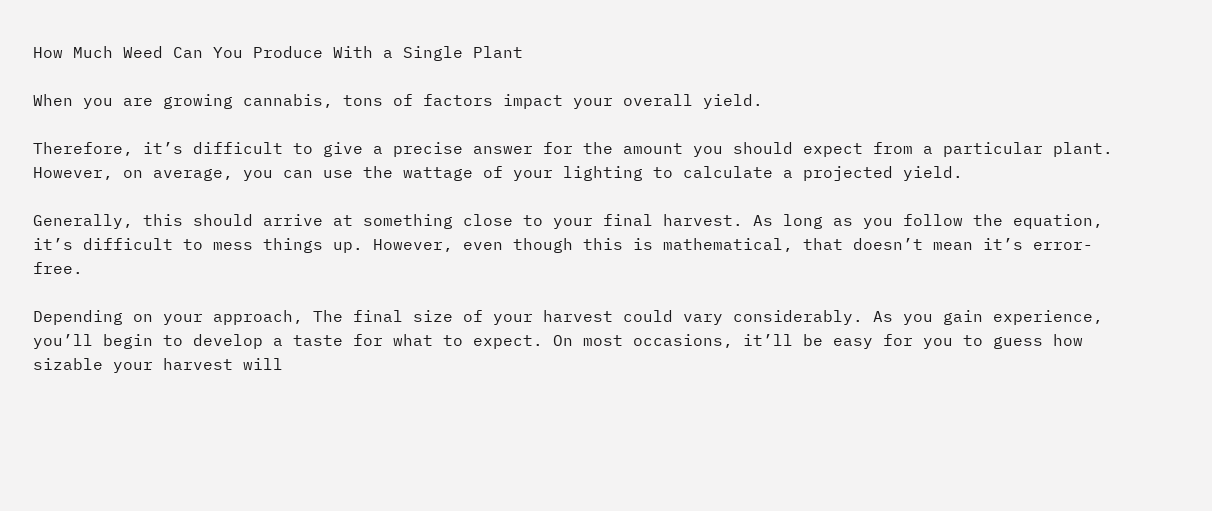How Much Weed Can You Produce With a Single Plant

When you are growing cannabis, tons of factors impact your overall yield.

Therefore, it’s difficult to give a precise answer for the amount you should expect from a particular plant. However, on average, you can use the wattage of your lighting to calculate a projected yield.

Generally, this should arrive at something close to your final harvest. As long as you follow the equation, it’s difficult to mess things up. However, even though this is mathematical, that doesn’t mean it’s error-free.

Depending on your approach, The final size of your harvest could vary considerably. As you gain experience, you’ll begin to develop a taste for what to expect. On most occasions, it’ll be easy for you to guess how sizable your harvest will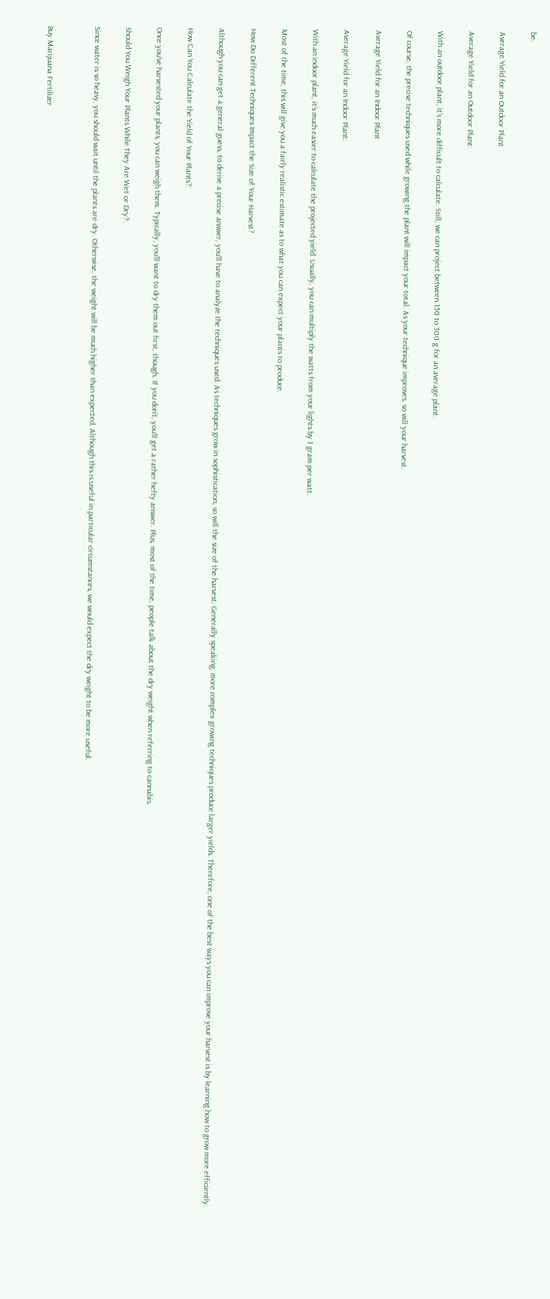be.

Average Yield for an Outdoor Plant

Average Yield for an Outdoor Plant:

With an outdoor plant, it’s more difficult to calculate. Still, we can project between 150 to 300 g for an average plant.

Of course, the precise techniques used while growing the plant will impact your total. As your technique improves, so will your harvest.

Average Yield for an Indoor Plant

Average Yield for an Indoor Plant:

With an indoor plant, it’s much easier to calculate the projected yield. Usually, you can multiply the watts from your lights by 1 gram per watt.

Most of the time, this will give you a fairly realistic estimate as to what you can expect your plants to produce.

How Do Different Techniques Impact the Size of Your Harvest?

Although you can get a general guess, to derive a precise answer, you’ll have to analyze the techniques used. As techniques grow in sophistication, so will the size of the harvest. Generally speaking, more complex growing techniques produce larger yields. Therefore, one of the best ways you can improve your harvest is by learning how to grow more efficiently.

How Can You Calculate the Yield of Your Plants?:

Once you’ve harvested your plants, you can weigh them. Typically, you’ll want to dry them out first, though. If you don’t, you’ll get a rather hefty answer. Plus, most of the time, people talk about the dry weight when referring to cannabis.

Should You Weigh Your Plants While They Are Wet or Dry?:

Since water is so heavy, you should wait until the plants are dry. Otherwise, the weight will be much higher than expected. Although this is useful in particular circumstances, we would expect the dry weight to be more useful.


Buy Marijuana Fertilizer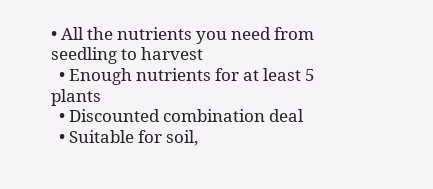• All the nutrients you need from seedling to harvest
  • Enough nutrients for at least 5 plants
  • Discounted combination deal
  • Suitable for soil,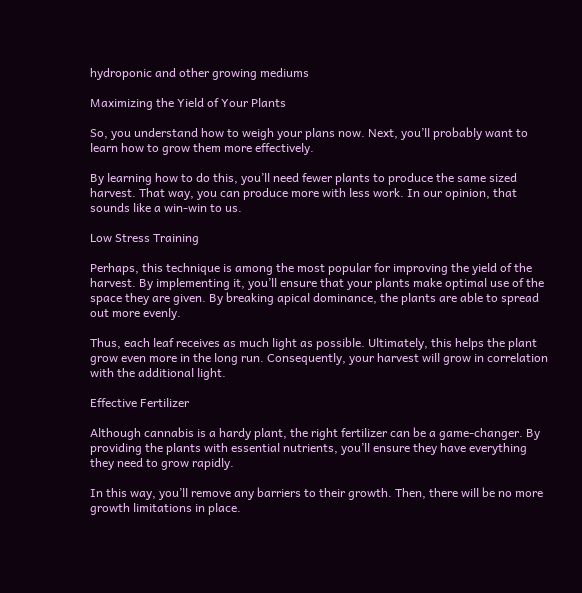hydroponic and other growing mediums

Maximizing the Yield of Your Plants

So, you understand how to weigh your plans now. Next, you’ll probably want to learn how to grow them more effectively.

By learning how to do this, you’ll need fewer plants to produce the same sized harvest. That way, you can produce more with less work. In our opinion, that sounds like a win-win to us.

Low Stress Training

Perhaps, this technique is among the most popular for improving the yield of the harvest. By implementing it, you’ll ensure that your plants make optimal use of the space they are given. By breaking apical dominance, the plants are able to spread out more evenly.

Thus, each leaf receives as much light as possible. Ultimately, this helps the plant grow even more in the long run. Consequently, your harvest will grow in correlation with the additional light.

Effective Fertilizer

Although cannabis is a hardy plant, the right fertilizer can be a game-changer. By providing the plants with essential nutrients, you’ll ensure they have everything they need to grow rapidly.

In this way, you’ll remove any barriers to their growth. Then, there will be no more growth limitations in place.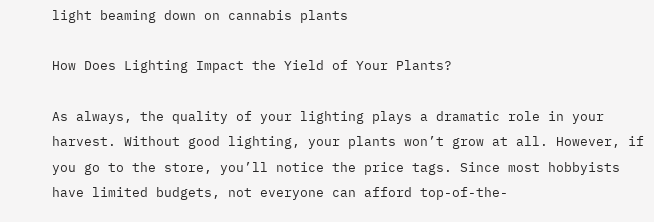light beaming down on cannabis plants

How Does Lighting Impact the Yield of Your Plants?

As always, the quality of your lighting plays a dramatic role in your harvest. Without good lighting, your plants won’t grow at all. However, if you go to the store, you’ll notice the price tags. Since most hobbyists have limited budgets, not everyone can afford top-of-the-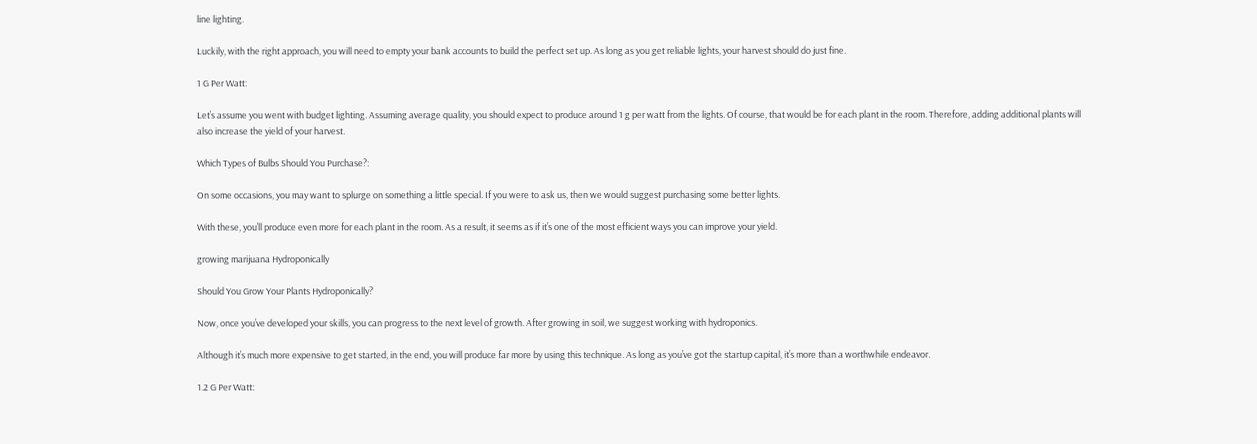line lighting.

Luckily, with the right approach, you will need to empty your bank accounts to build the perfect set up. As long as you get reliable lights, your harvest should do just fine.

1 G Per Watt:

Let’s assume you went with budget lighting. Assuming average quality, you should expect to produce around 1 g per watt from the lights. Of course, that would be for each plant in the room. Therefore, adding additional plants will also increase the yield of your harvest.

Which Types of Bulbs Should You Purchase?:

On some occasions, you may want to splurge on something a little special. If you were to ask us, then we would suggest purchasing some better lights.

With these, you’ll produce even more for each plant in the room. As a result, it seems as if it’s one of the most efficient ways you can improve your yield.

growing marijuana Hydroponically

Should You Grow Your Plants Hydroponically?

Now, once you’ve developed your skills, you can progress to the next level of growth. After growing in soil, we suggest working with hydroponics.

Although it’s much more expensive to get started, in the end, you will produce far more by using this technique. As long as you’ve got the startup capital, it’s more than a worthwhile endeavor.

1.2 G Per Watt: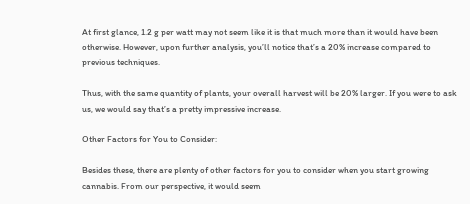At first glance, 1.2 g per watt may not seem like it is that much more than it would have been otherwise. However, upon further analysis, you’ll notice that’s a 20% increase compared to previous techniques.

Thus, with the same quantity of plants, your overall harvest will be 20% larger. If you were to ask us, we would say that’s a pretty impressive increase.

Other Factors for You to Consider:

Besides these, there are plenty of other factors for you to consider when you start growing cannabis. From our perspective, it would seem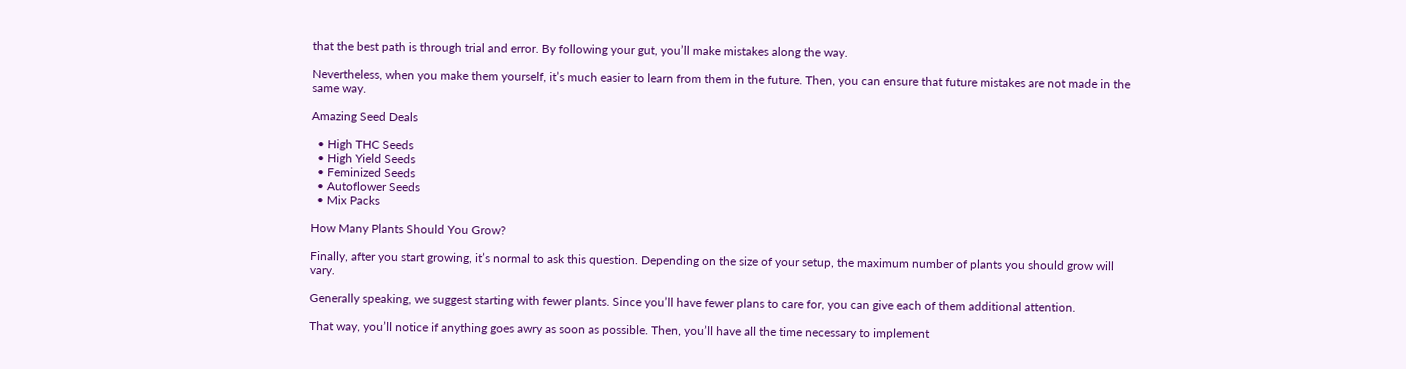that the best path is through trial and error. By following your gut, you’ll make mistakes along the way.

Nevertheless, when you make them yourself, it’s much easier to learn from them in the future. Then, you can ensure that future mistakes are not made in the same way.

Amazing Seed Deals

  • High THC Seeds
  • High Yield Seeds
  • Feminized Seeds
  • Autoflower Seeds
  • Mix Packs

How Many Plants Should You Grow?

Finally, after you start growing, it’s normal to ask this question. Depending on the size of your setup, the maximum number of plants you should grow will vary.

Generally speaking, we suggest starting with fewer plants. Since you’ll have fewer plans to care for, you can give each of them additional attention.

That way, you’ll notice if anything goes awry as soon as possible. Then, you’ll have all the time necessary to implement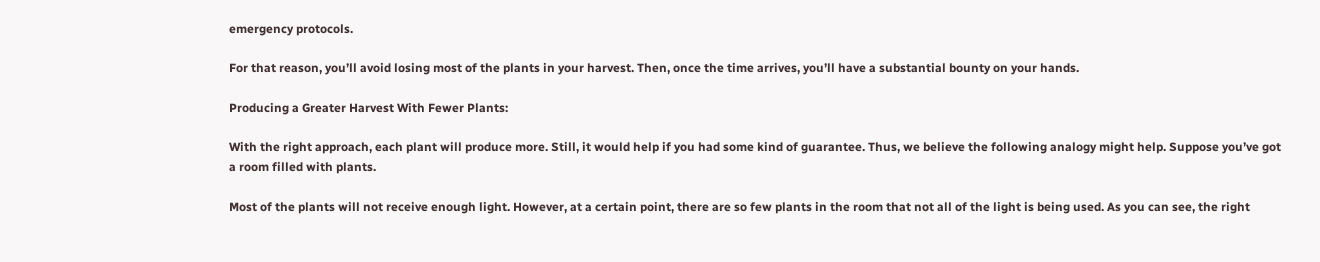emergency protocols.

For that reason, you’ll avoid losing most of the plants in your harvest. Then, once the time arrives, you’ll have a substantial bounty on your hands.

Producing a Greater Harvest With Fewer Plants:

With the right approach, each plant will produce more. Still, it would help if you had some kind of guarantee. Thus, we believe the following analogy might help. Suppose you’ve got a room filled with plants.

Most of the plants will not receive enough light. However, at a certain point, there are so few plants in the room that not all of the light is being used. As you can see, the right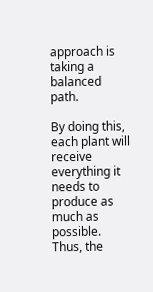approach is taking a balanced path.

By doing this, each plant will receive everything it needs to produce as much as possible. Thus, the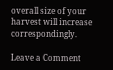overall size of your harvest will increase correspondingly.

Leave a Comment